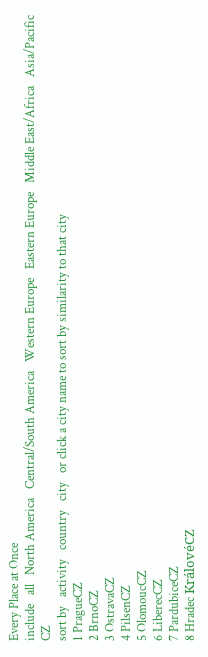Every Place at Once
include   all   North America   Central/South America   Western Europe   Eastern Europe   Middle East/Africa   Asia/Pacific   CZ
sort by   activity   country   city   or click a city name to sort by similarity to that city
1 PragueCZ
2 BrnoCZ
3 OstravaCZ
4 PilsenCZ
5 OlomoucCZ
6 LiberecCZ
7 PardubiceCZ
8 Hradec KrálovéCZ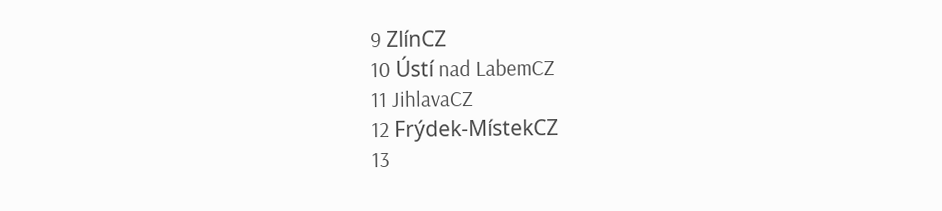9 ZlínCZ
10 Ústí nad LabemCZ
11 JihlavaCZ
12 Frýdek-MístekCZ
13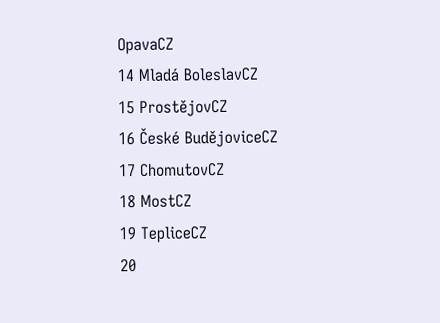OpavaCZ
14 Mladá BoleslavCZ
15 ProstějovCZ
16 České BudějoviceCZ
17 ChomutovCZ
18 MostCZ
19 TepliceCZ
20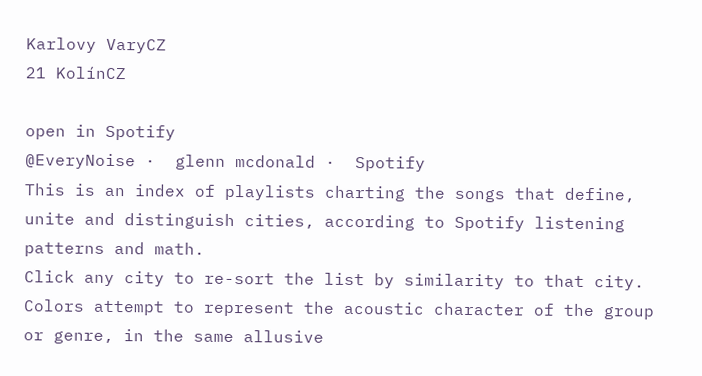Karlovy VaryCZ
21 KolínCZ

open in Spotify
@EveryNoise ·  glenn mcdonald ·  Spotify
This is an index of playlists charting the songs that define, unite and distinguish cities, according to Spotify listening patterns and math.
Click any city to re-sort the list by similarity to that city.
Colors attempt to represent the acoustic character of the group or genre, in the same allusive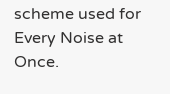scheme used for Every Noise at Once.